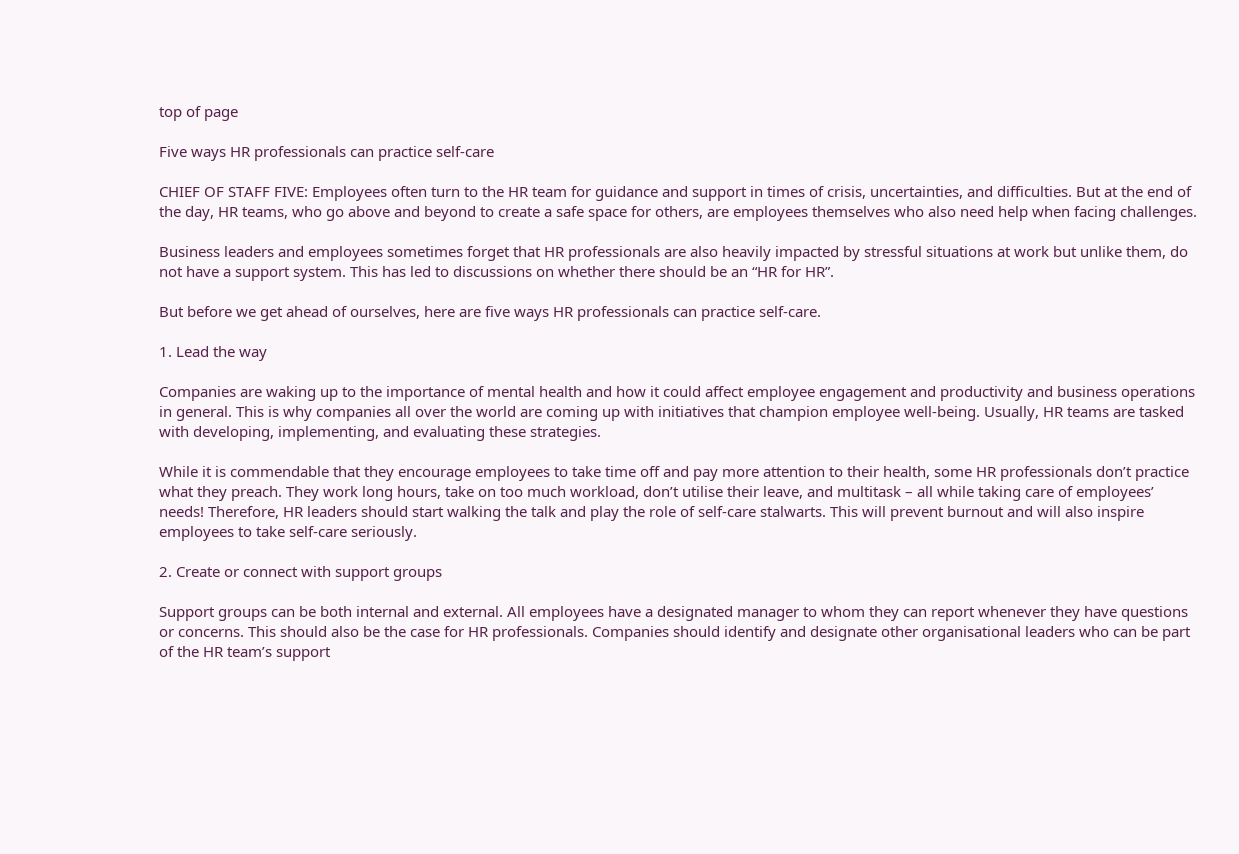top of page

Five ways HR professionals can practice self-care

CHIEF OF STAFF FIVE: Employees often turn to the HR team for guidance and support in times of crisis, uncertainties, and difficulties. But at the end of the day, HR teams, who go above and beyond to create a safe space for others, are employees themselves who also need help when facing challenges.

Business leaders and employees sometimes forget that HR professionals are also heavily impacted by stressful situations at work but unlike them, do not have a support system. This has led to discussions on whether there should be an “HR for HR”.

But before we get ahead of ourselves, here are five ways HR professionals can practice self-care.

1. Lead the way

Companies are waking up to the importance of mental health and how it could affect employee engagement and productivity and business operations in general. This is why companies all over the world are coming up with initiatives that champion employee well-being. Usually, HR teams are tasked with developing, implementing, and evaluating these strategies.

While it is commendable that they encourage employees to take time off and pay more attention to their health, some HR professionals don’t practice what they preach. They work long hours, take on too much workload, don’t utilise their leave, and multitask – all while taking care of employees’ needs! Therefore, HR leaders should start walking the talk and play the role of self-care stalwarts. This will prevent burnout and will also inspire employees to take self-care seriously.

2. Create or connect with support groups

Support groups can be both internal and external. All employees have a designated manager to whom they can report whenever they have questions or concerns. This should also be the case for HR professionals. Companies should identify and designate other organisational leaders who can be part of the HR team’s support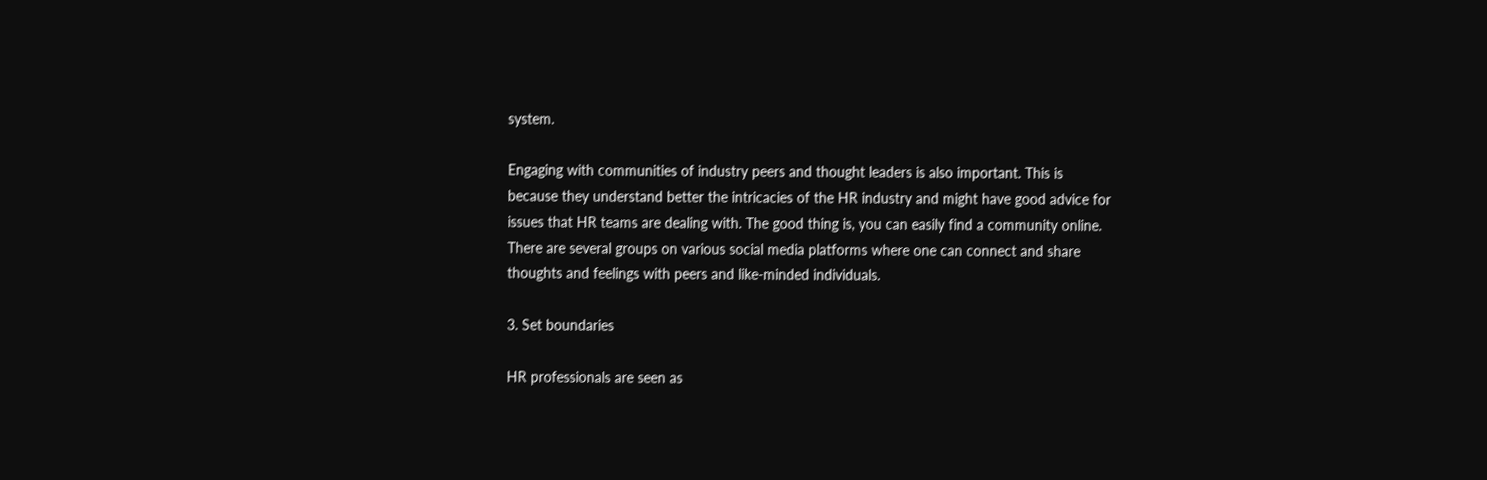system.

Engaging with communities of industry peers and thought leaders is also important. This is because they understand better the intricacies of the HR industry and might have good advice for issues that HR teams are dealing with. The good thing is, you can easily find a community online. There are several groups on various social media platforms where one can connect and share thoughts and feelings with peers and like-minded individuals.

3. Set boundaries

HR professionals are seen as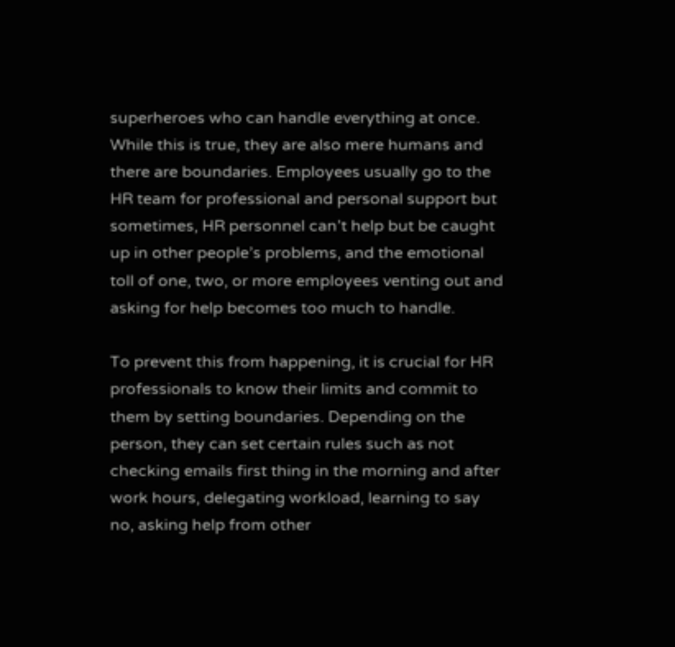superheroes who can handle everything at once. While this is true, they are also mere humans and there are boundaries. Employees usually go to the HR team for professional and personal support but sometimes, HR personnel can’t help but be caught up in other people’s problems, and the emotional toll of one, two, or more employees venting out and asking for help becomes too much to handle.

To prevent this from happening, it is crucial for HR professionals to know their limits and commit to them by setting boundaries. Depending on the person, they can set certain rules such as not checking emails first thing in the morning and after work hours, delegating workload, learning to say no, asking help from other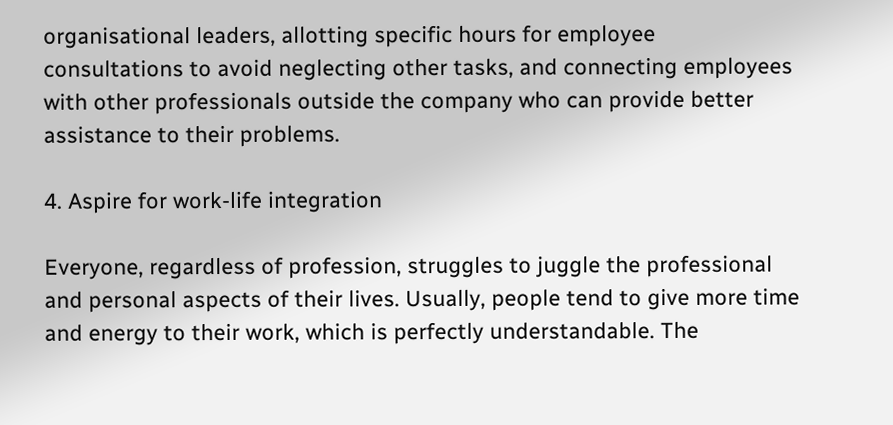organisational leaders, allotting specific hours for employee consultations to avoid neglecting other tasks, and connecting employees with other professionals outside the company who can provide better assistance to their problems.

4. Aspire for work-life integration

Everyone, regardless of profession, struggles to juggle the professional and personal aspects of their lives. Usually, people tend to give more time and energy to their work, which is perfectly understandable. The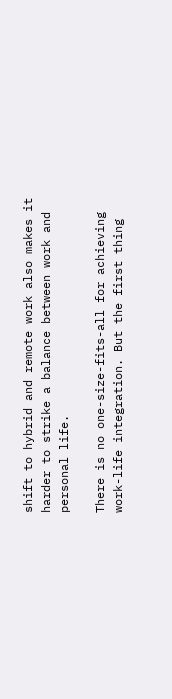shift to hybrid and remote work also makes it harder to strike a balance between work and personal life.

There is no one-size-fits-all for achieving work-life integration. But the first thing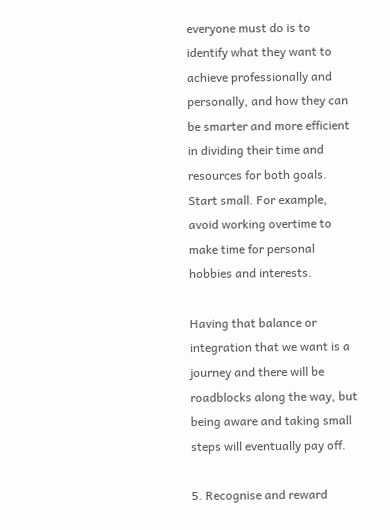everyone must do is to identify what they want to achieve professionally and personally, and how they can be smarter and more efficient in dividing their time and resources for both goals. Start small. For example, avoid working overtime to make time for personal hobbies and interests.

Having that balance or integration that we want is a journey and there will be roadblocks along the way, but being aware and taking small steps will eventually pay off.

5. Recognise and reward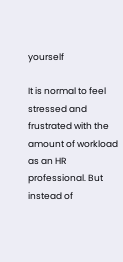yourself

It is normal to feel stressed and frustrated with the amount of workload as an HR professional. But instead of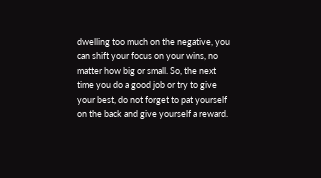dwelling too much on the negative, you can shift your focus on your wins, no matter how big or small. So, the next time you do a good job or try to give your best, do not forget to pat yourself on the back and give yourself a reward.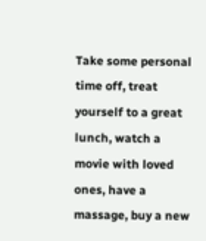Take some personal time off, treat yourself to a great lunch, watch a movie with loved ones, have a massage, buy a new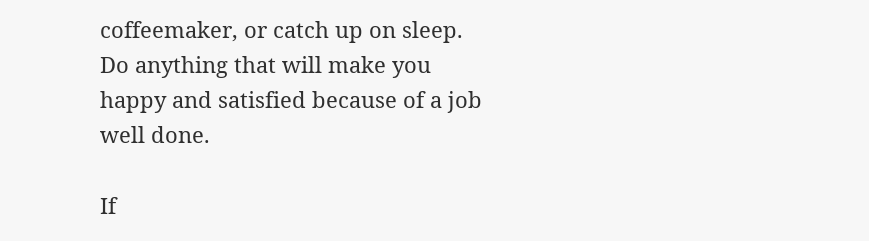coffeemaker, or catch up on sleep. Do anything that will make you happy and satisfied because of a job well done.

If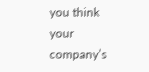you think your company’s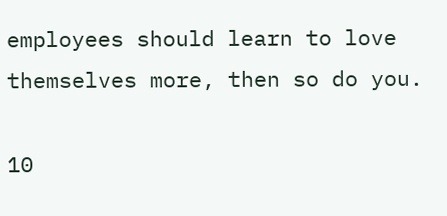employees should learn to love themselves more, then so do you.

10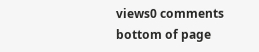views0 comments
bottom of page